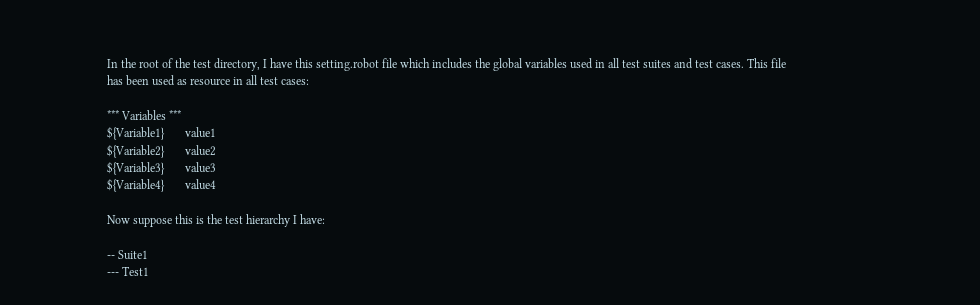In the root of the test directory, I have this setting.robot file which includes the global variables used in all test suites and test cases. This file has been used as resource in all test cases:

*** Variables ***
${Variable1}       value1
${Variable2}       value2
${Variable3}       value3
${Variable4}       value4

Now suppose this is the test hierarchy I have:

-- Suite1
--- Test1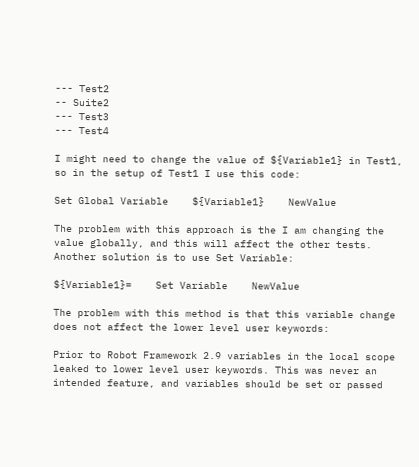--- Test2
-- Suite2
--- Test3
--- Test4

I might need to change the value of ${Variable1} in Test1, so in the setup of Test1 I use this code:

Set Global Variable    ${Variable1}    NewValue

The problem with this approach is the I am changing the value globally, and this will affect the other tests. Another solution is to use Set Variable:

${Variable1}=    Set Variable    NewValue

The problem with this method is that this variable change does not affect the lower level user keywords:

Prior to Robot Framework 2.9 variables in the local scope leaked to lower level user keywords. This was never an intended feature, and variables should be set or passed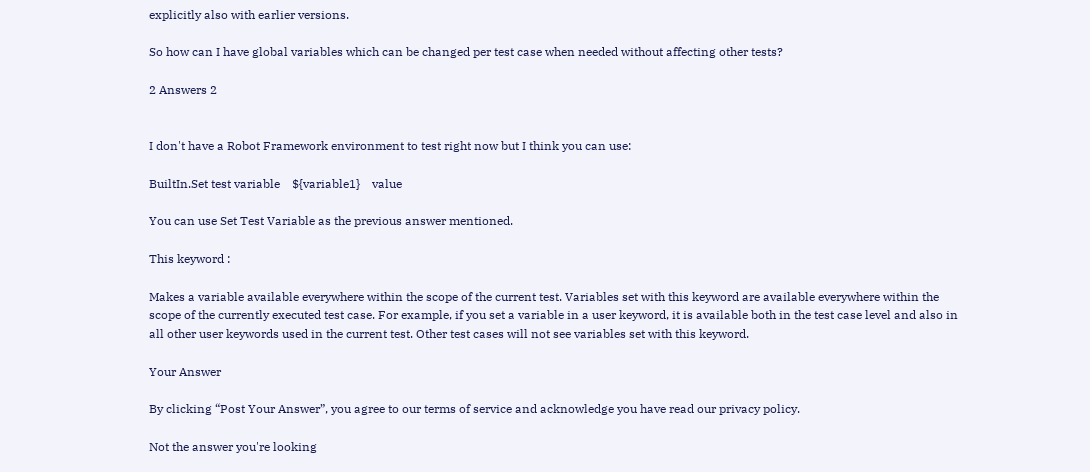explicitly also with earlier versions.

So how can I have global variables which can be changed per test case when needed without affecting other tests?

2 Answers 2


I don't have a Robot Framework environment to test right now but I think you can use:

BuiltIn.Set test variable    ${variable1}    value

You can use Set Test Variable as the previous answer mentioned.

This keyword :

Makes a variable available everywhere within the scope of the current test. Variables set with this keyword are available everywhere within the scope of the currently executed test case. For example, if you set a variable in a user keyword, it is available both in the test case level and also in all other user keywords used in the current test. Other test cases will not see variables set with this keyword.

Your Answer

By clicking “Post Your Answer”, you agree to our terms of service and acknowledge you have read our privacy policy.

Not the answer you're looking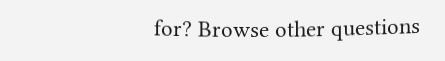for? Browse other questions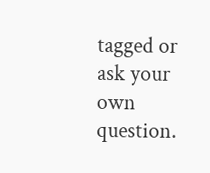tagged or ask your own question.